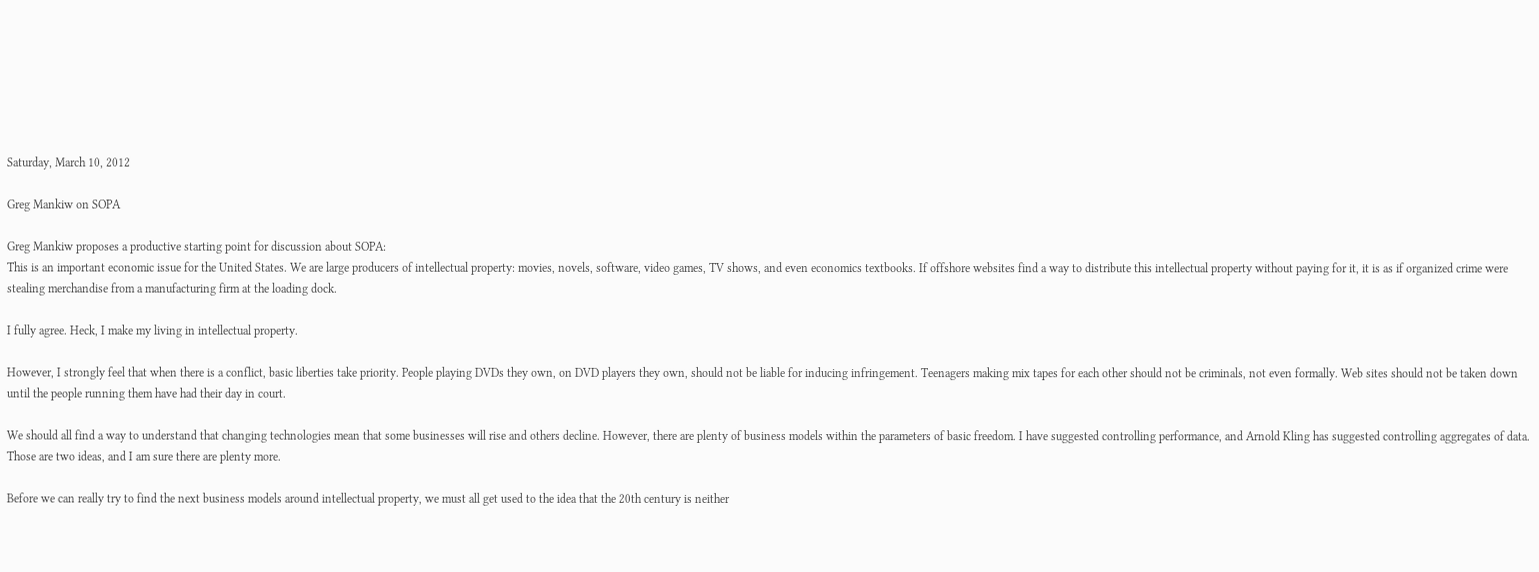Saturday, March 10, 2012

Greg Mankiw on SOPA

Greg Mankiw proposes a productive starting point for discussion about SOPA:
This is an important economic issue for the United States. We are large producers of intellectual property: movies, novels, software, video games, TV shows, and even economics textbooks. If offshore websites find a way to distribute this intellectual property without paying for it, it is as if organized crime were stealing merchandise from a manufacturing firm at the loading dock.

I fully agree. Heck, I make my living in intellectual property.

However, I strongly feel that when there is a conflict, basic liberties take priority. People playing DVDs they own, on DVD players they own, should not be liable for inducing infringement. Teenagers making mix tapes for each other should not be criminals, not even formally. Web sites should not be taken down until the people running them have had their day in court.

We should all find a way to understand that changing technologies mean that some businesses will rise and others decline. However, there are plenty of business models within the parameters of basic freedom. I have suggested controlling performance, and Arnold Kling has suggested controlling aggregates of data. Those are two ideas, and I am sure there are plenty more.

Before we can really try to find the next business models around intellectual property, we must all get used to the idea that the 20th century is neither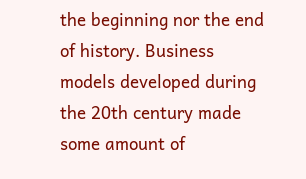the beginning nor the end of history. Business models developed during the 20th century made some amount of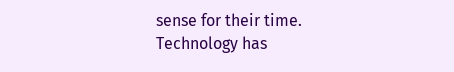sense for their time. Technology has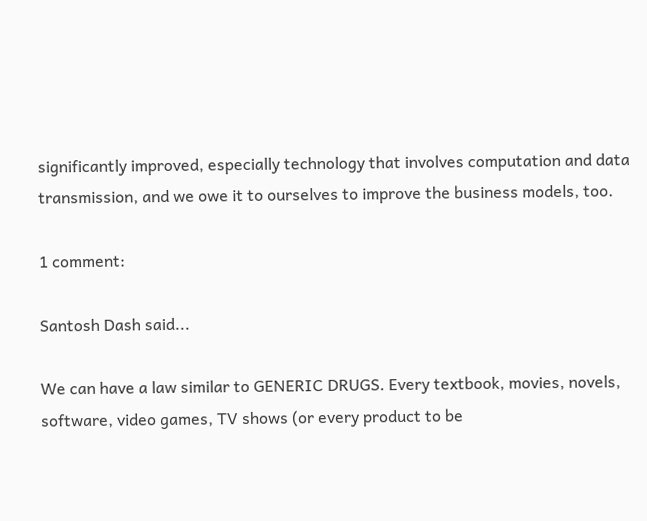significantly improved, especially technology that involves computation and data transmission, and we owe it to ourselves to improve the business models, too.

1 comment:

Santosh Dash said...

We can have a law similar to GENERIC DRUGS. Every textbook, movies, novels, software, video games, TV shows (or every product to be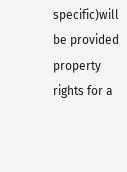specific)will be provided property rights for a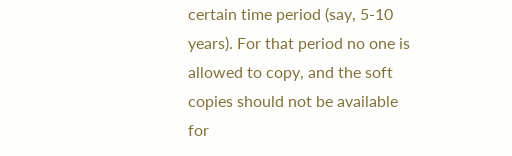certain time period (say, 5-10 years). For that period no one is allowed to copy, and the soft copies should not be available for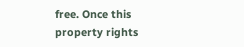free. Once this property rights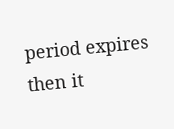period expires then it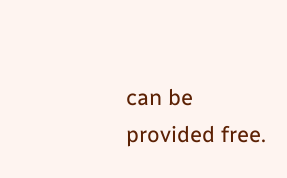can be provided free.